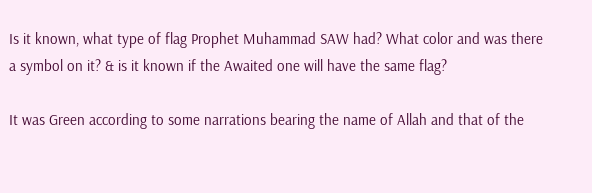Is it known, what type of flag Prophet Muhammad SAW had? What color and was there a symbol on it? & is it known if the Awaited one will have the same flag?

It was Green according to some narrations bearing the name of Allah and that of the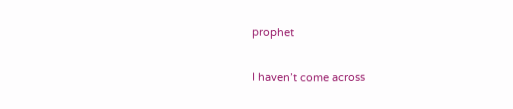prophet

I haven’t come across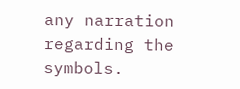any narration regarding the symbols.